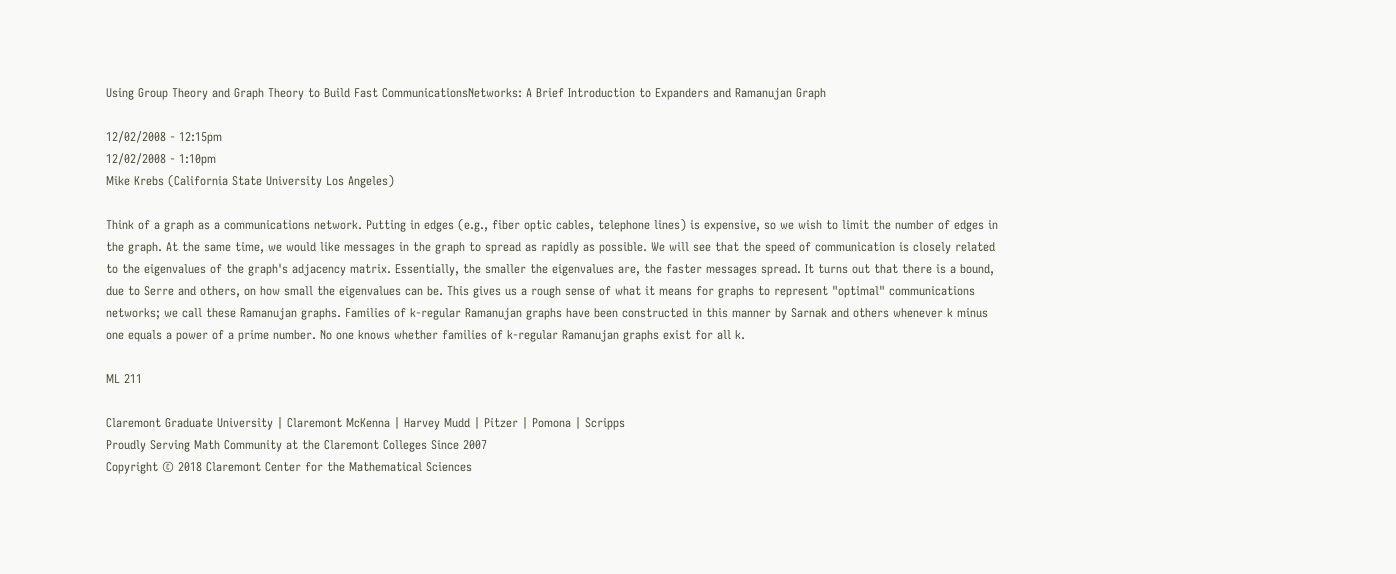Using Group Theory and Graph Theory to Build Fast CommunicationsNetworks: A Brief Introduction to Expanders and Ramanujan Graph

12/02/2008 - 12:15pm
12/02/2008 - 1:10pm
Mike Krebs (California State University Los Angeles)

Think of a graph as a communications network. Putting in edges (e.g., fiber optic cables, telephone lines) is expensive, so we wish to limit the number of edges in the graph. At the same time, we would like messages in the graph to spread as rapidly as possible. We will see that the speed of communication is closely related to the eigenvalues of the graph's adjacency matrix. Essentially, the smaller the eigenvalues are, the faster messages spread. It turns out that there is a bound, due to Serre and others, on how small the eigenvalues can be. This gives us a rough sense of what it means for graphs to represent "optimal" communications networks; we call these Ramanujan graphs. Families of k-regular Ramanujan graphs have been constructed in this manner by Sarnak and others whenever k minus one equals a power of a prime number. No one knows whether families of k-regular Ramanujan graphs exist for all k.

ML 211

Claremont Graduate University | Claremont McKenna | Harvey Mudd | Pitzer | Pomona | Scripps
Proudly Serving Math Community at the Claremont Colleges Since 2007
Copyright © 2018 Claremont Center for the Mathematical Sciences